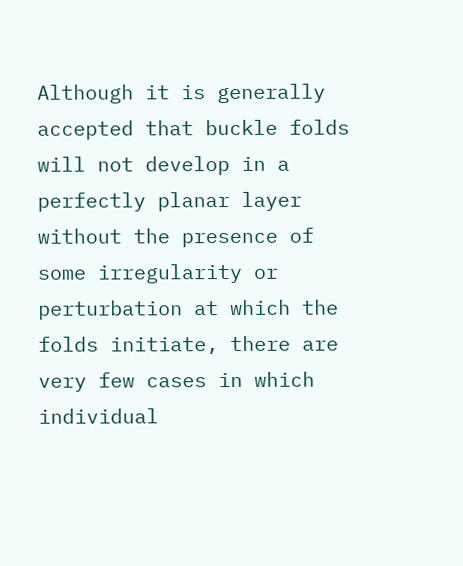Although it is generally accepted that buckle folds will not develop in a perfectly planar layer without the presence of some irregularity or perturbation at which the folds initiate, there are very few cases in which individual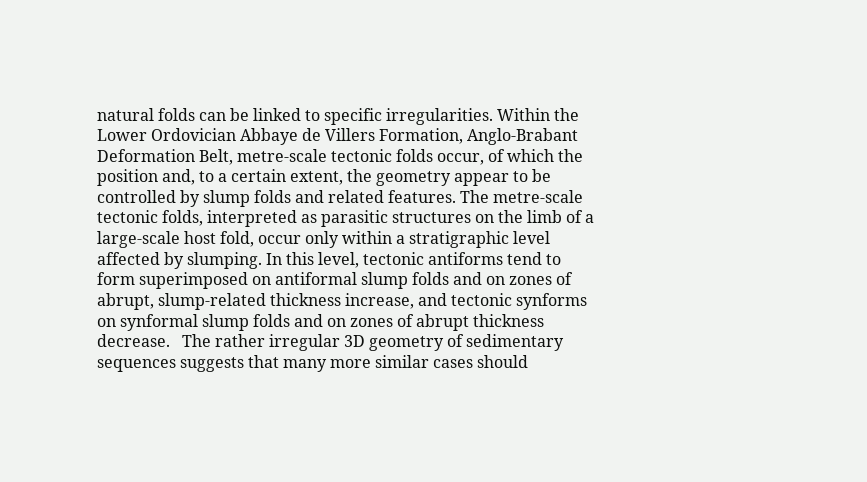natural folds can be linked to specific irregularities. Within the Lower Ordovician Abbaye de Villers Formation, Anglo-Brabant Deformation Belt, metre-scale tectonic folds occur, of which the position and, to a certain extent, the geometry appear to be controlled by slump folds and related features. The metre-scale tectonic folds, interpreted as parasitic structures on the limb of a large-scale host fold, occur only within a stratigraphic level affected by slumping. In this level, tectonic antiforms tend to form superimposed on antiformal slump folds and on zones of abrupt, slump-related thickness increase, and tectonic synforms on synformal slump folds and on zones of abrupt thickness decrease.   The rather irregular 3D geometry of sedimentary sequences suggests that many more similar cases should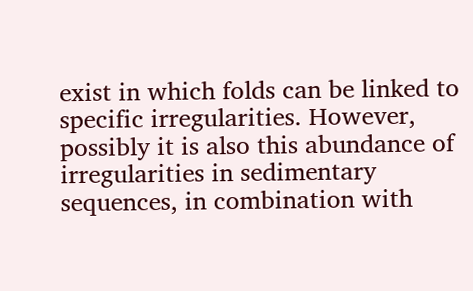exist in which folds can be linked to specific irregularities. However, possibly it is also this abundance of irregularities in sedimentary sequences, in combination with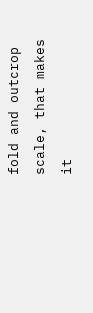fold and outcrop scale, that makes it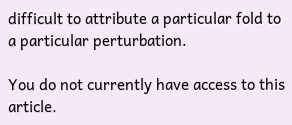difficult to attribute a particular fold to a particular perturbation.

You do not currently have access to this article.